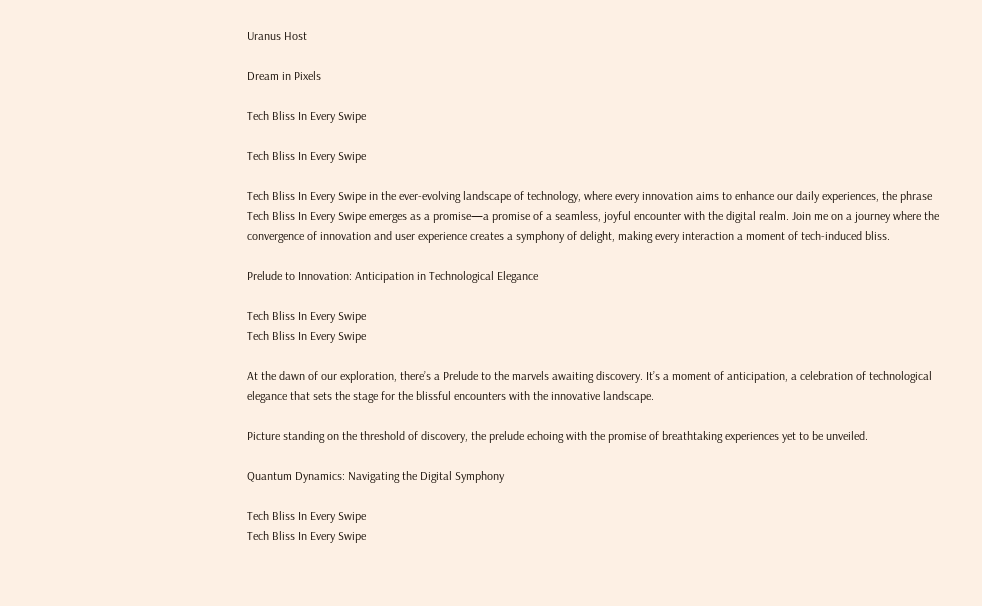Uranus Host

Dream in Pixels

Tech Bliss In Every Swipe

Tech Bliss In Every Swipe

Tech Bliss In Every Swipe in the ever-evolving landscape of technology, where every innovation aims to enhance our daily experiences, the phrase Tech Bliss In Every Swipe emerges as a promise—a promise of a seamless, joyful encounter with the digital realm. Join me on a journey where the convergence of innovation and user experience creates a symphony of delight, making every interaction a moment of tech-induced bliss.

Prelude to Innovation: Anticipation in Technological Elegance

Tech Bliss In Every Swipe
Tech Bliss In Every Swipe

At the dawn of our exploration, there’s a Prelude to the marvels awaiting discovery. It’s a moment of anticipation, a celebration of technological elegance that sets the stage for the blissful encounters with the innovative landscape.

Picture standing on the threshold of discovery, the prelude echoing with the promise of breathtaking experiences yet to be unveiled.

Quantum Dynamics: Navigating the Digital Symphony

Tech Bliss In Every Swipe
Tech Bliss In Every Swipe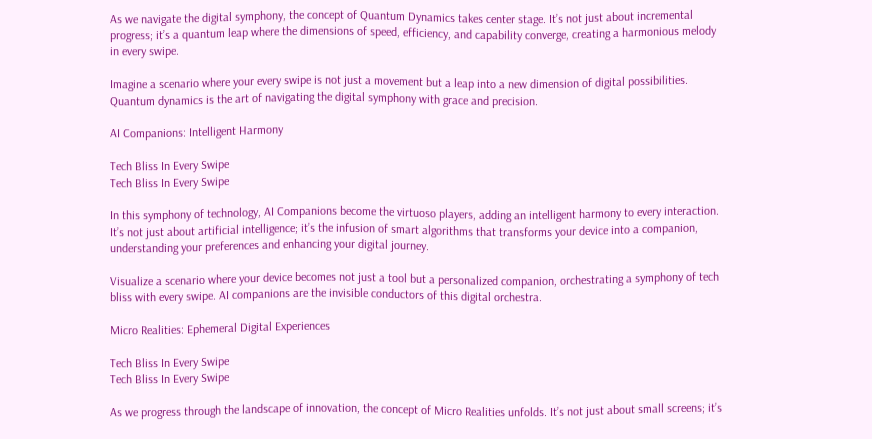As we navigate the digital symphony, the concept of Quantum Dynamics takes center stage. It’s not just about incremental progress; it’s a quantum leap where the dimensions of speed, efficiency, and capability converge, creating a harmonious melody in every swipe.

Imagine a scenario where your every swipe is not just a movement but a leap into a new dimension of digital possibilities. Quantum dynamics is the art of navigating the digital symphony with grace and precision.

AI Companions: Intelligent Harmony

Tech Bliss In Every Swipe
Tech Bliss In Every Swipe

In this symphony of technology, AI Companions become the virtuoso players, adding an intelligent harmony to every interaction. It’s not just about artificial intelligence; it’s the infusion of smart algorithms that transforms your device into a companion, understanding your preferences and enhancing your digital journey.

Visualize a scenario where your device becomes not just a tool but a personalized companion, orchestrating a symphony of tech bliss with every swipe. AI companions are the invisible conductors of this digital orchestra.

Micro Realities: Ephemeral Digital Experiences

Tech Bliss In Every Swipe
Tech Bliss In Every Swipe

As we progress through the landscape of innovation, the concept of Micro Realities unfolds. It’s not just about small screens; it’s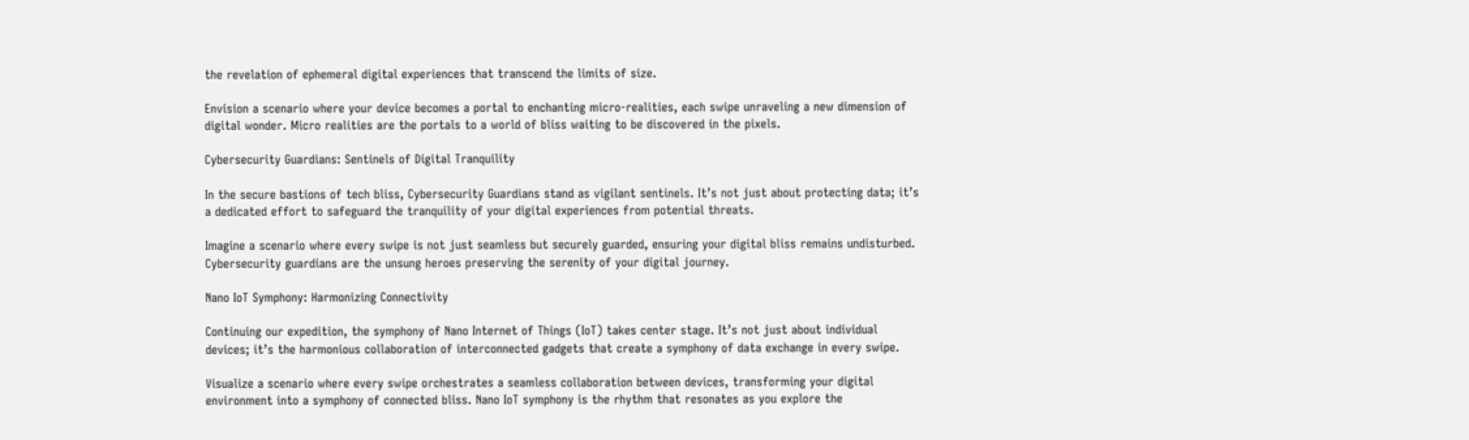the revelation of ephemeral digital experiences that transcend the limits of size.

Envision a scenario where your device becomes a portal to enchanting micro-realities, each swipe unraveling a new dimension of digital wonder. Micro realities are the portals to a world of bliss waiting to be discovered in the pixels.

Cybersecurity Guardians: Sentinels of Digital Tranquility

In the secure bastions of tech bliss, Cybersecurity Guardians stand as vigilant sentinels. It’s not just about protecting data; it’s a dedicated effort to safeguard the tranquility of your digital experiences from potential threats.

Imagine a scenario where every swipe is not just seamless but securely guarded, ensuring your digital bliss remains undisturbed. Cybersecurity guardians are the unsung heroes preserving the serenity of your digital journey.

Nano IoT Symphony: Harmonizing Connectivity

Continuing our expedition, the symphony of Nano Internet of Things (IoT) takes center stage. It’s not just about individual devices; it’s the harmonious collaboration of interconnected gadgets that create a symphony of data exchange in every swipe.

Visualize a scenario where every swipe orchestrates a seamless collaboration between devices, transforming your digital environment into a symphony of connected bliss. Nano IoT symphony is the rhythm that resonates as you explore the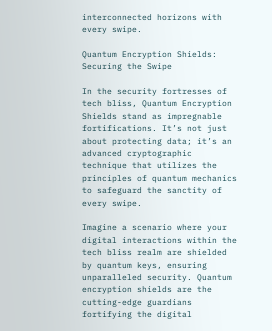interconnected horizons with every swipe.

Quantum Encryption Shields: Securing the Swipe

In the security fortresses of tech bliss, Quantum Encryption Shields stand as impregnable fortifications. It’s not just about protecting data; it’s an advanced cryptographic technique that utilizes the principles of quantum mechanics to safeguard the sanctity of every swipe.

Imagine a scenario where your digital interactions within the tech bliss realm are shielded by quantum keys, ensuring unparalleled security. Quantum encryption shields are the cutting-edge guardians fortifying the digital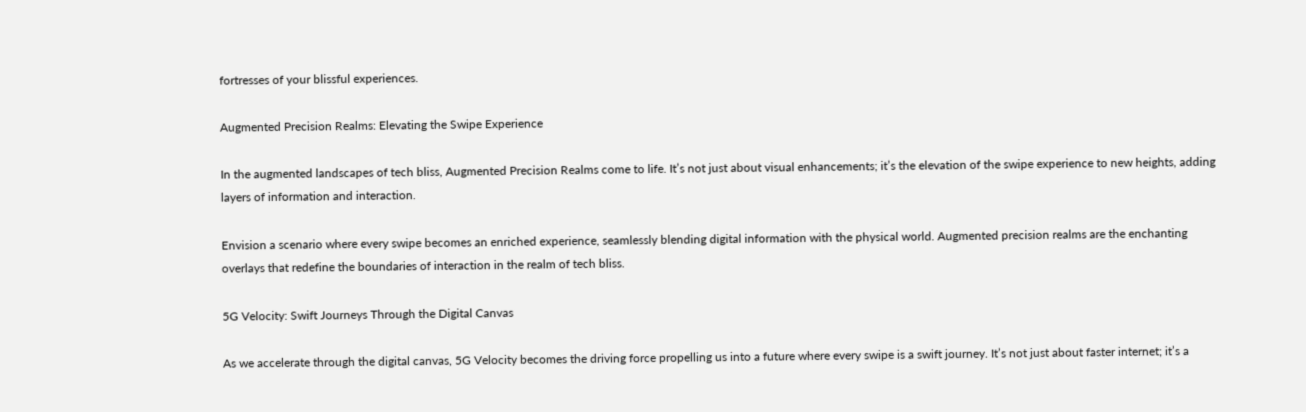fortresses of your blissful experiences.

Augmented Precision Realms: Elevating the Swipe Experience

In the augmented landscapes of tech bliss, Augmented Precision Realms come to life. It’s not just about visual enhancements; it’s the elevation of the swipe experience to new heights, adding layers of information and interaction.

Envision a scenario where every swipe becomes an enriched experience, seamlessly blending digital information with the physical world. Augmented precision realms are the enchanting overlays that redefine the boundaries of interaction in the realm of tech bliss.

5G Velocity: Swift Journeys Through the Digital Canvas

As we accelerate through the digital canvas, 5G Velocity becomes the driving force propelling us into a future where every swipe is a swift journey. It’s not just about faster internet; it’s a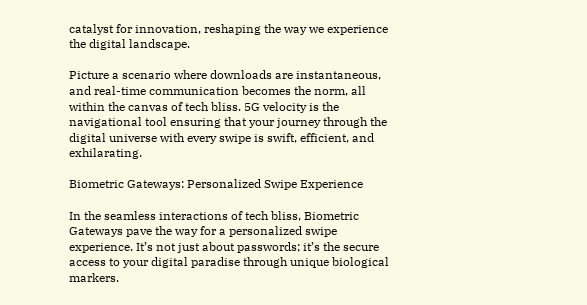catalyst for innovation, reshaping the way we experience the digital landscape.

Picture a scenario where downloads are instantaneous, and real-time communication becomes the norm, all within the canvas of tech bliss. 5G velocity is the navigational tool ensuring that your journey through the digital universe with every swipe is swift, efficient, and exhilarating.

Biometric Gateways: Personalized Swipe Experience

In the seamless interactions of tech bliss, Biometric Gateways pave the way for a personalized swipe experience. It’s not just about passwords; it’s the secure access to your digital paradise through unique biological markers.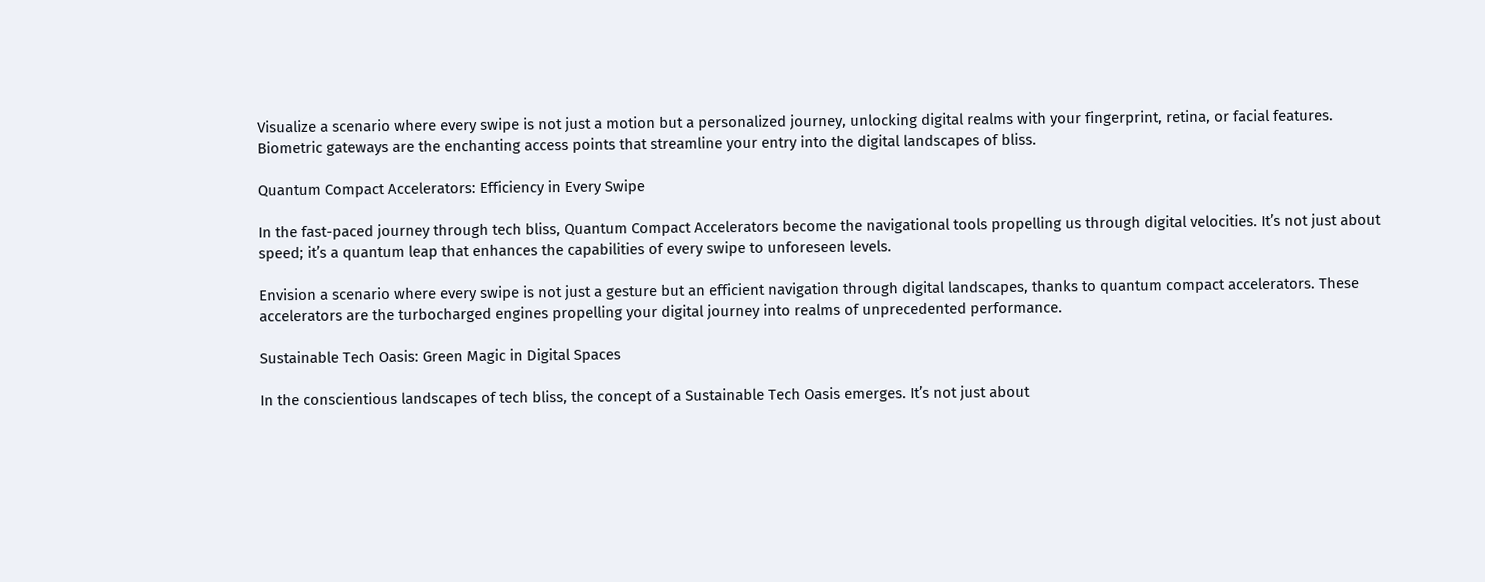Visualize a scenario where every swipe is not just a motion but a personalized journey, unlocking digital realms with your fingerprint, retina, or facial features. Biometric gateways are the enchanting access points that streamline your entry into the digital landscapes of bliss.

Quantum Compact Accelerators: Efficiency in Every Swipe

In the fast-paced journey through tech bliss, Quantum Compact Accelerators become the navigational tools propelling us through digital velocities. It’s not just about speed; it’s a quantum leap that enhances the capabilities of every swipe to unforeseen levels.

Envision a scenario where every swipe is not just a gesture but an efficient navigation through digital landscapes, thanks to quantum compact accelerators. These accelerators are the turbocharged engines propelling your digital journey into realms of unprecedented performance.

Sustainable Tech Oasis: Green Magic in Digital Spaces

In the conscientious landscapes of tech bliss, the concept of a Sustainable Tech Oasis emerges. It’s not just about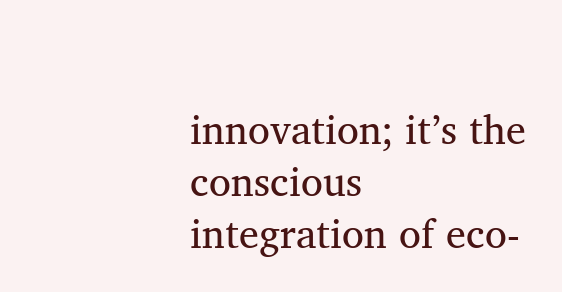innovation; it’s the conscious integration of eco-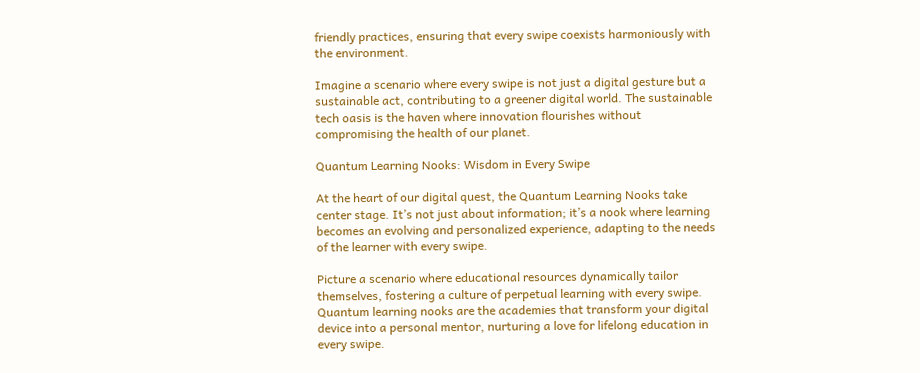friendly practices, ensuring that every swipe coexists harmoniously with the environment.

Imagine a scenario where every swipe is not just a digital gesture but a sustainable act, contributing to a greener digital world. The sustainable tech oasis is the haven where innovation flourishes without compromising the health of our planet.

Quantum Learning Nooks: Wisdom in Every Swipe

At the heart of our digital quest, the Quantum Learning Nooks take center stage. It’s not just about information; it’s a nook where learning becomes an evolving and personalized experience, adapting to the needs of the learner with every swipe.

Picture a scenario where educational resources dynamically tailor themselves, fostering a culture of perpetual learning with every swipe. Quantum learning nooks are the academies that transform your digital device into a personal mentor, nurturing a love for lifelong education in every swipe.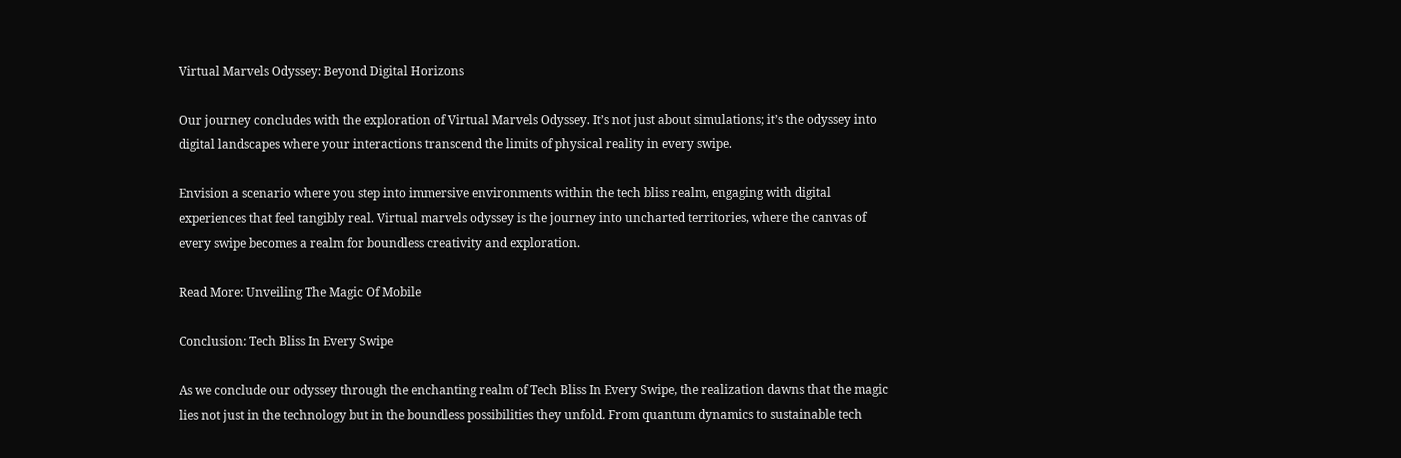Virtual Marvels Odyssey: Beyond Digital Horizons

Our journey concludes with the exploration of Virtual Marvels Odyssey. It’s not just about simulations; it’s the odyssey into digital landscapes where your interactions transcend the limits of physical reality in every swipe.

Envision a scenario where you step into immersive environments within the tech bliss realm, engaging with digital experiences that feel tangibly real. Virtual marvels odyssey is the journey into uncharted territories, where the canvas of every swipe becomes a realm for boundless creativity and exploration.

Read More: Unveiling The Magic Of Mobile

Conclusion: Tech Bliss In Every Swipe

As we conclude our odyssey through the enchanting realm of Tech Bliss In Every Swipe, the realization dawns that the magic lies not just in the technology but in the boundless possibilities they unfold. From quantum dynamics to sustainable tech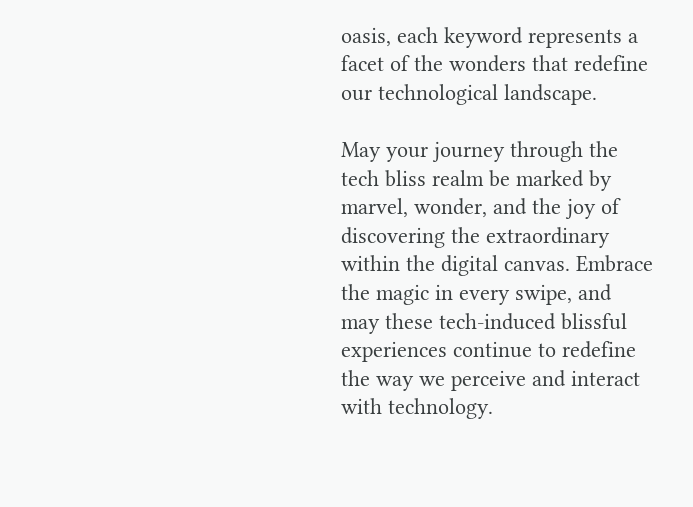oasis, each keyword represents a facet of the wonders that redefine our technological landscape.

May your journey through the tech bliss realm be marked by marvel, wonder, and the joy of discovering the extraordinary within the digital canvas. Embrace the magic in every swipe, and may these tech-induced blissful experiences continue to redefine the way we perceive and interact with technology.